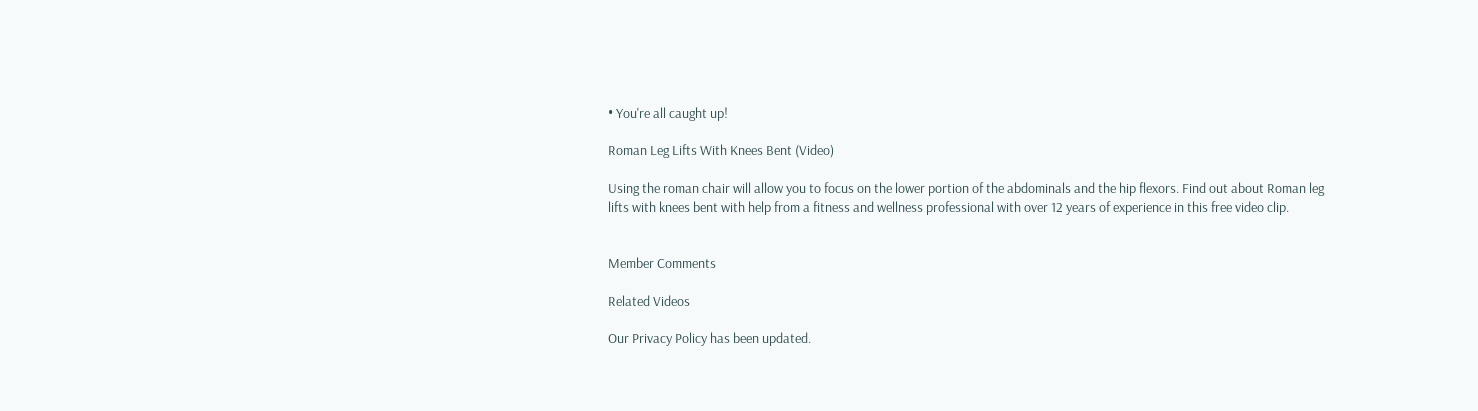• You're all caught up!

Roman Leg Lifts With Knees Bent (Video)

Using the roman chair will allow you to focus on the lower portion of the abdominals and the hip flexors. Find out about Roman leg lifts with knees bent with help from a fitness and wellness professional with over 12 years of experience in this free video clip.


Member Comments

Related Videos

Our Privacy Policy has been updated.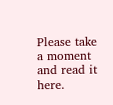Please take a moment and read it here.